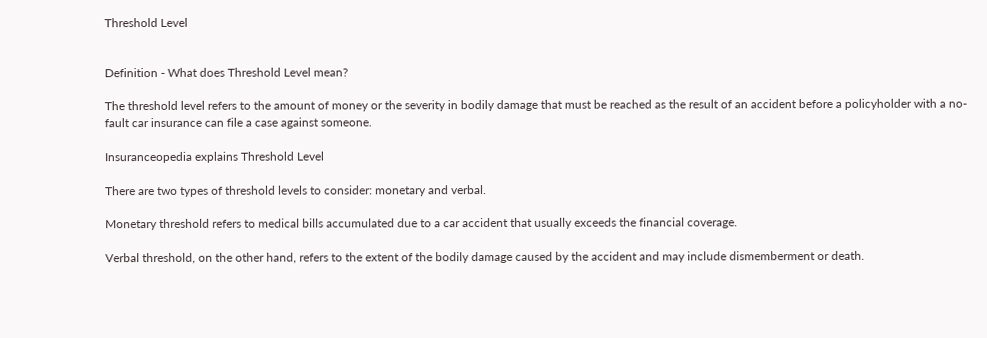Threshold Level


Definition - What does Threshold Level mean?

The threshold level refers to the amount of money or the severity in bodily damage that must be reached as the result of an accident before a policyholder with a no-fault car insurance can file a case against someone.

Insuranceopedia explains Threshold Level

There are two types of threshold levels to consider: monetary and verbal.

Monetary threshold refers to medical bills accumulated due to a car accident that usually exceeds the financial coverage.

Verbal threshold, on the other hand, refers to the extent of the bodily damage caused by the accident and may include dismemberment or death.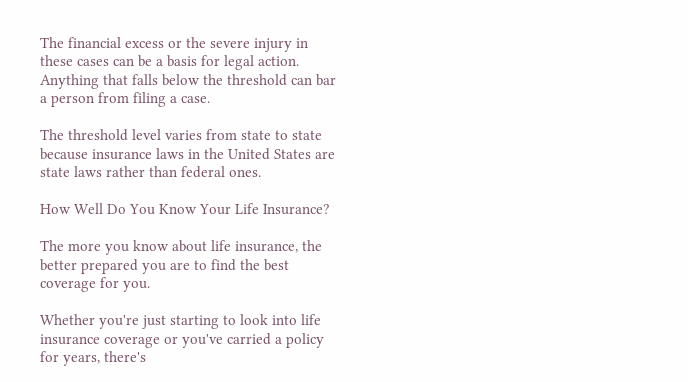The financial excess or the severe injury in these cases can be a basis for legal action. Anything that falls below the threshold can bar a person from filing a case.

The threshold level varies from state to state because insurance laws in the United States are state laws rather than federal ones.

How Well Do You Know Your Life Insurance?

The more you know about life insurance, the better prepared you are to find the best coverage for you.

Whether you're just starting to look into life insurance coverage or you've carried a policy for years, there's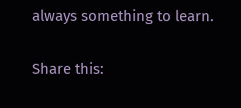always something to learn.

Share this: